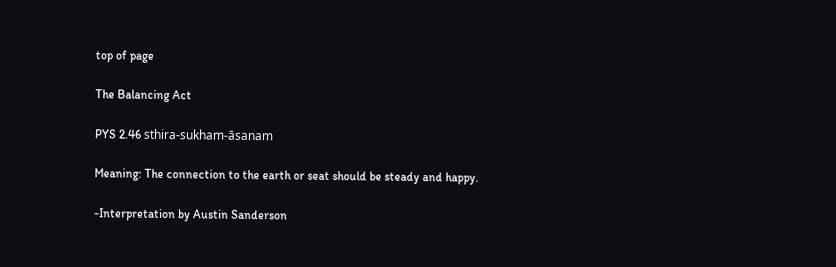top of page

The Balancing Act

PYS 2.46 sthira-sukham-āsanam

Meaning: The connection to the earth or seat should be steady and happy.

-Interpretation by Austin Sanderson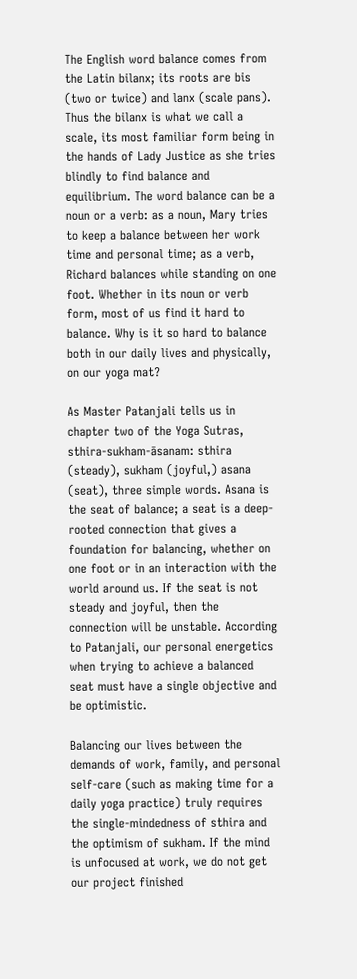The English word balance comes from the Latin bilanx; its roots are bis (two or twice) and lanx (scale pans). Thus the bilanx is what we call a scale, its most familiar form being in the hands of Lady Justice as she tries blindly to find balance and equilibrium. The word balance can be a noun or a verb: as a noun, Mary tries to keep a balance between her work time and personal time; as a verb, Richard balances while standing on one foot. Whether in its noun or verb form, most of us find it hard to balance. Why is it so hard to balance both in our daily lives and physically, on our yoga mat?

As Master Patanjali tells us in chapter two of the Yoga Sutras, sthira-sukham-āsanam: sthira (steady), sukham (joyful,) asana (seat), three simple words. Asana is the seat of balance; a seat is a deep-rooted connection that gives a foundation for balancing, whether on one foot or in an interaction with the world around us. If the seat is not steady and joyful, then the connection will be unstable. According to Patanjali, our personal energetics when trying to achieve a balanced seat must have a single objective and be optimistic.

Balancing our lives between the demands of work, family, and personal self-care (such as making time for a daily yoga practice) truly requires the single-mindedness of sthira and the optimism of sukham. If the mind is unfocused at work, we do not get our project finished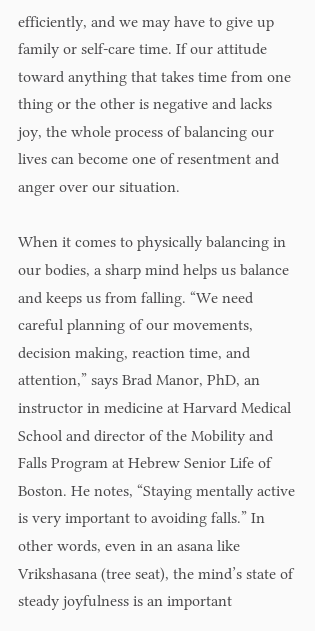efficiently, and we may have to give up family or self-care time. If our attitude toward anything that takes time from one thing or the other is negative and lacks joy, the whole process of balancing our lives can become one of resentment and anger over our situation.

When it comes to physically balancing in our bodies, a sharp mind helps us balance and keeps us from falling. “We need careful planning of our movements, decision making, reaction time, and attention,” says Brad Manor, PhD, an instructor in medicine at Harvard Medical School and director of the Mobility and Falls Program at Hebrew Senior Life of Boston. He notes, “Staying mentally active is very important to avoiding falls.” In other words, even in an asana like Vrikshasana (tree seat), the mind’s state of steady joyfulness is an important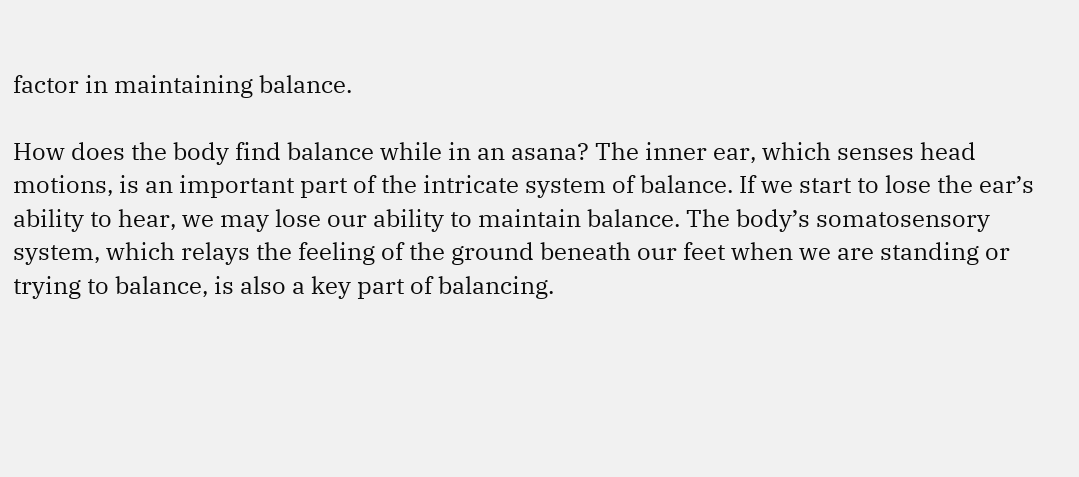factor in maintaining balance.

How does the body find balance while in an asana? The inner ear, which senses head motions, is an important part of the intricate system of balance. If we start to lose the ear’s ability to hear, we may lose our ability to maintain balance. The body’s somatosensory system, which relays the feeling of the ground beneath our feet when we are standing or trying to balance, is also a key part of balancing.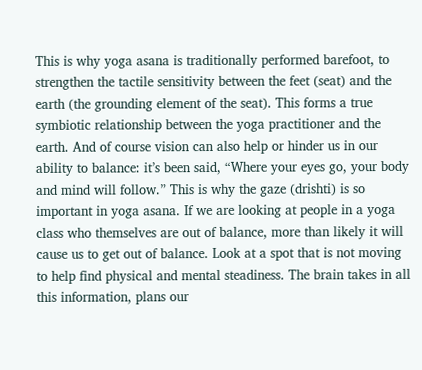This is why yoga asana is traditionally performed barefoot, to strengthen the tactile sensitivity between the feet (seat) and the earth (the grounding element of the seat). This forms a true symbiotic relationship between the yoga practitioner and the earth. And of course vision can also help or hinder us in our ability to balance: it’s been said, “Where your eyes go, your body and mind will follow.” This is why the gaze (drishti) is so important in yoga asana. If we are looking at people in a yoga class who themselves are out of balance, more than likely it will cause us to get out of balance. Look at a spot that is not moving to help find physical and mental steadiness. The brain takes in all this information, plans our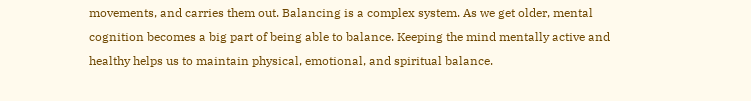movements, and carries them out. Balancing is a complex system. As we get older, mental cognition becomes a big part of being able to balance. Keeping the mind mentally active and healthy helps us to maintain physical, emotional, and spiritual balance.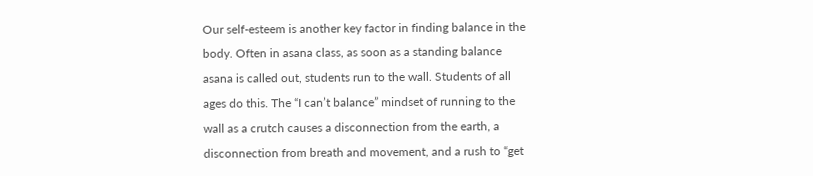Our self-esteem is another key factor in finding balance in the body. Often in asana class, as soon as a standing balance asana is called out, students run to the wall. Students of all ages do this. The “I can’t balance” mindset of running to the wall as a crutch causes a disconnection from the earth, a disconnection from breath and movement, and a rush to “get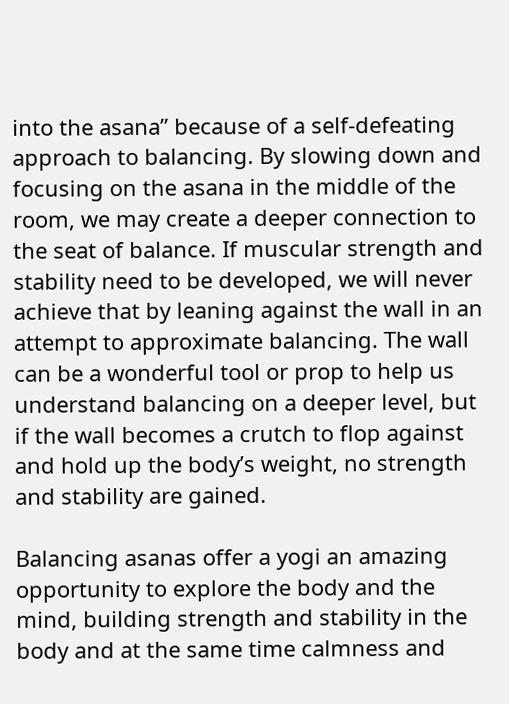into the asana” because of a self-defeating approach to balancing. By slowing down and focusing on the asana in the middle of the room, we may create a deeper connection to the seat of balance. If muscular strength and stability need to be developed, we will never achieve that by leaning against the wall in an attempt to approximate balancing. The wall can be a wonderful tool or prop to help us understand balancing on a deeper level, but if the wall becomes a crutch to flop against and hold up the body’s weight, no strength and stability are gained.

Balancing asanas offer a yogi an amazing opportunity to explore the body and the mind, building strength and stability in the body and at the same time calmness and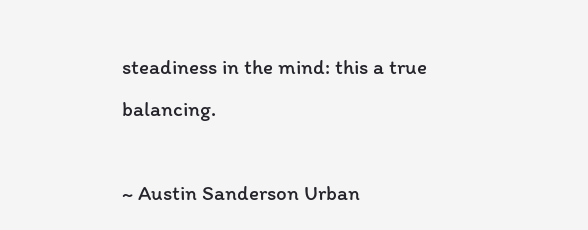steadiness in the mind: this a true balancing.

~ Austin Sanderson Urban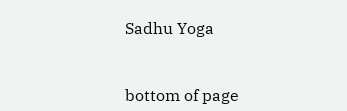Sadhu Yoga


bottom of page